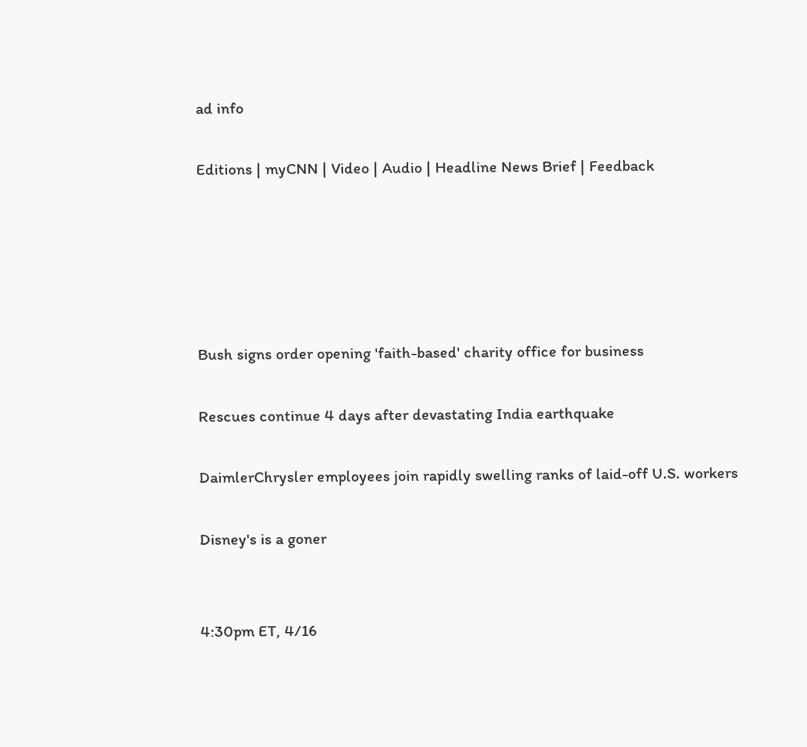ad info

Editions | myCNN | Video | Audio | Headline News Brief | Feedback





Bush signs order opening 'faith-based' charity office for business

Rescues continue 4 days after devastating India earthquake

DaimlerChrysler employees join rapidly swelling ranks of laid-off U.S. workers

Disney's is a goner


4:30pm ET, 4/16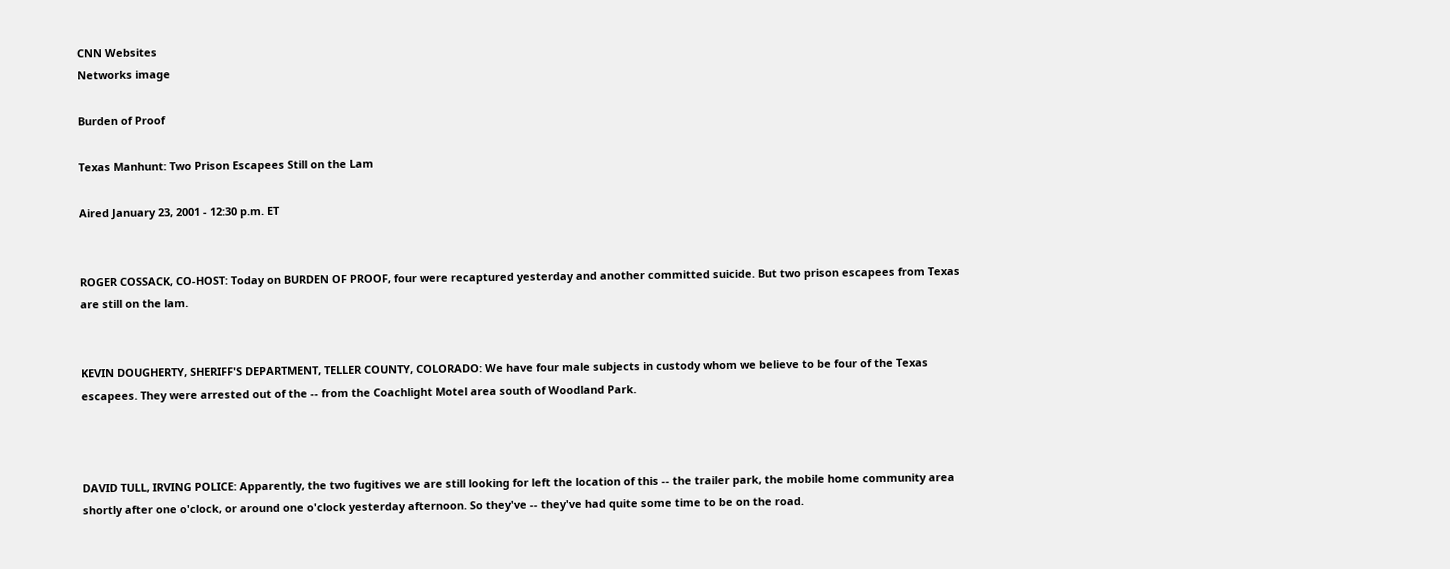CNN Websites
Networks image

Burden of Proof

Texas Manhunt: Two Prison Escapees Still on the Lam

Aired January 23, 2001 - 12:30 p.m. ET


ROGER COSSACK, CO-HOST: Today on BURDEN OF PROOF, four were recaptured yesterday and another committed suicide. But two prison escapees from Texas are still on the lam.


KEVIN DOUGHERTY, SHERIFF'S DEPARTMENT, TELLER COUNTY, COLORADO: We have four male subjects in custody whom we believe to be four of the Texas escapees. They were arrested out of the -- from the Coachlight Motel area south of Woodland Park.



DAVID TULL, IRVING POLICE: Apparently, the two fugitives we are still looking for left the location of this -- the trailer park, the mobile home community area shortly after one o'clock, or around one o'clock yesterday afternoon. So they've -- they've had quite some time to be on the road.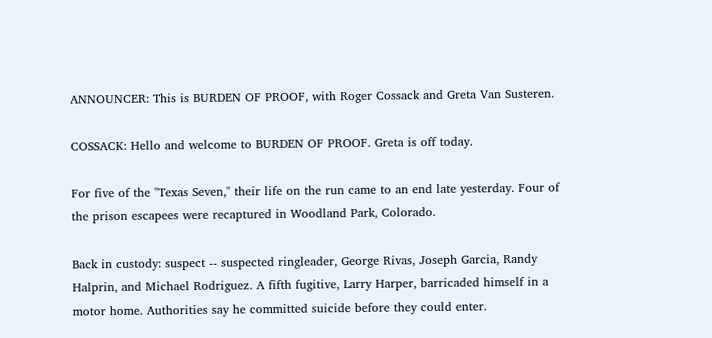ANNOUNCER: This is BURDEN OF PROOF, with Roger Cossack and Greta Van Susteren.

COSSACK: Hello and welcome to BURDEN OF PROOF. Greta is off today.

For five of the "Texas Seven," their life on the run came to an end late yesterday. Four of the prison escapees were recaptured in Woodland Park, Colorado.

Back in custody: suspect -- suspected ringleader, George Rivas, Joseph Garcia, Randy Halprin, and Michael Rodriguez. A fifth fugitive, Larry Harper, barricaded himself in a motor home. Authorities say he committed suicide before they could enter.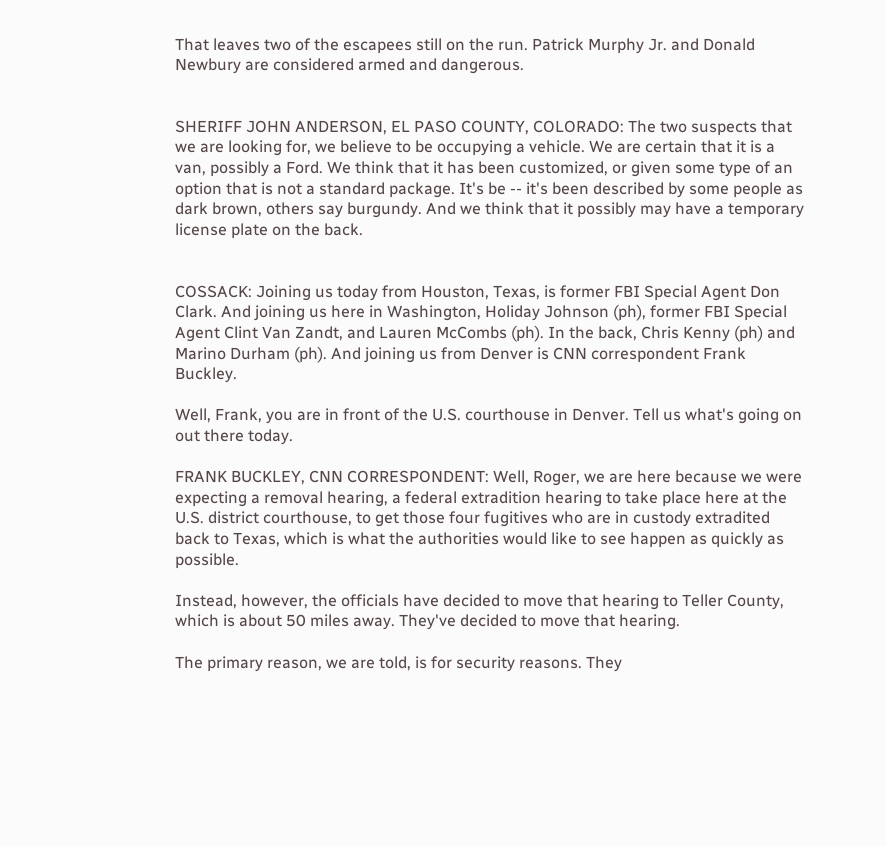That leaves two of the escapees still on the run. Patrick Murphy Jr. and Donald Newbury are considered armed and dangerous.


SHERIFF JOHN ANDERSON, EL PASO COUNTY, COLORADO: The two suspects that we are looking for, we believe to be occupying a vehicle. We are certain that it is a van, possibly a Ford. We think that it has been customized, or given some type of an option that is not a standard package. It's be -- it's been described by some people as dark brown, others say burgundy. And we think that it possibly may have a temporary license plate on the back.


COSSACK: Joining us today from Houston, Texas, is former FBI Special Agent Don Clark. And joining us here in Washington, Holiday Johnson (ph), former FBI Special Agent Clint Van Zandt, and Lauren McCombs (ph). In the back, Chris Kenny (ph) and Marino Durham (ph). And joining us from Denver is CNN correspondent Frank Buckley.

Well, Frank, you are in front of the U.S. courthouse in Denver. Tell us what's going on out there today.

FRANK BUCKLEY, CNN CORRESPONDENT: Well, Roger, we are here because we were expecting a removal hearing, a federal extradition hearing to take place here at the U.S. district courthouse, to get those four fugitives who are in custody extradited back to Texas, which is what the authorities would like to see happen as quickly as possible.

Instead, however, the officials have decided to move that hearing to Teller County, which is about 50 miles away. They've decided to move that hearing.

The primary reason, we are told, is for security reasons. They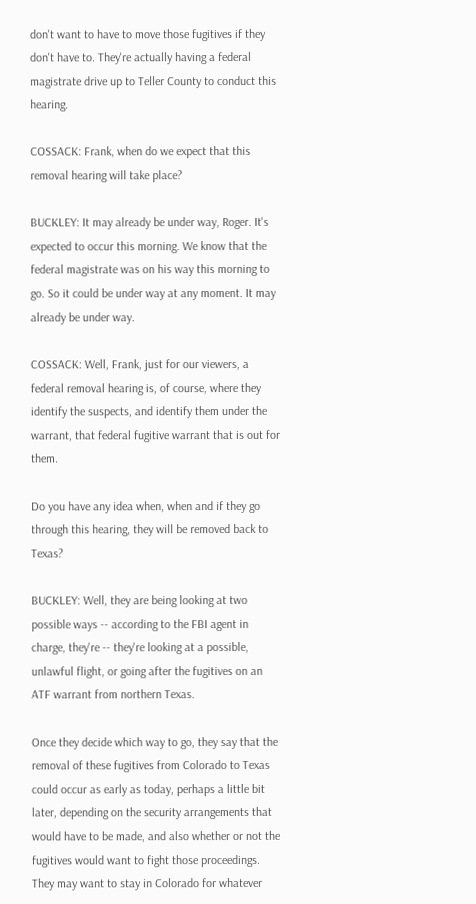don't want to have to move those fugitives if they don't have to. They're actually having a federal magistrate drive up to Teller County to conduct this hearing.

COSSACK: Frank, when do we expect that this removal hearing will take place?

BUCKLEY: It may already be under way, Roger. It's expected to occur this morning. We know that the federal magistrate was on his way this morning to go. So it could be under way at any moment. It may already be under way.

COSSACK: Well, Frank, just for our viewers, a federal removal hearing is, of course, where they identify the suspects, and identify them under the warrant, that federal fugitive warrant that is out for them.

Do you have any idea when, when and if they go through this hearing, they will be removed back to Texas?

BUCKLEY: Well, they are being looking at two possible ways -- according to the FBI agent in charge, they're -- they're looking at a possible, unlawful flight, or going after the fugitives on an ATF warrant from northern Texas.

Once they decide which way to go, they say that the removal of these fugitives from Colorado to Texas could occur as early as today, perhaps a little bit later, depending on the security arrangements that would have to be made, and also whether or not the fugitives would want to fight those proceedings. They may want to stay in Colorado for whatever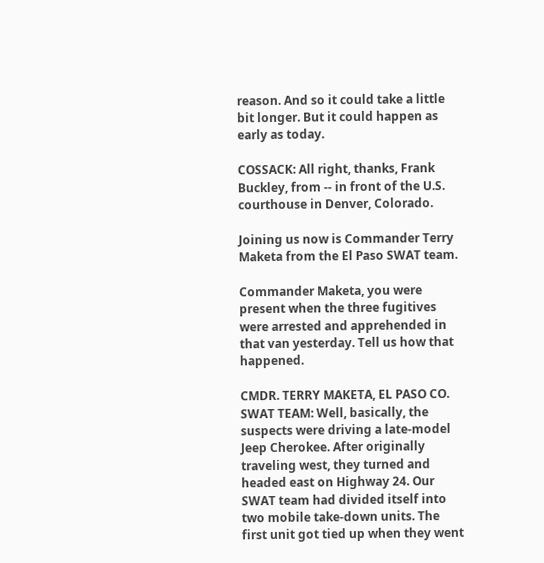reason. And so it could take a little bit longer. But it could happen as early as today.

COSSACK: All right, thanks, Frank Buckley, from -- in front of the U.S. courthouse in Denver, Colorado.

Joining us now is Commander Terry Maketa from the El Paso SWAT team.

Commander Maketa, you were present when the three fugitives were arrested and apprehended in that van yesterday. Tell us how that happened.

CMDR. TERRY MAKETA, EL PASO CO. SWAT TEAM: Well, basically, the suspects were driving a late-model Jeep Cherokee. After originally traveling west, they turned and headed east on Highway 24. Our SWAT team had divided itself into two mobile take-down units. The first unit got tied up when they went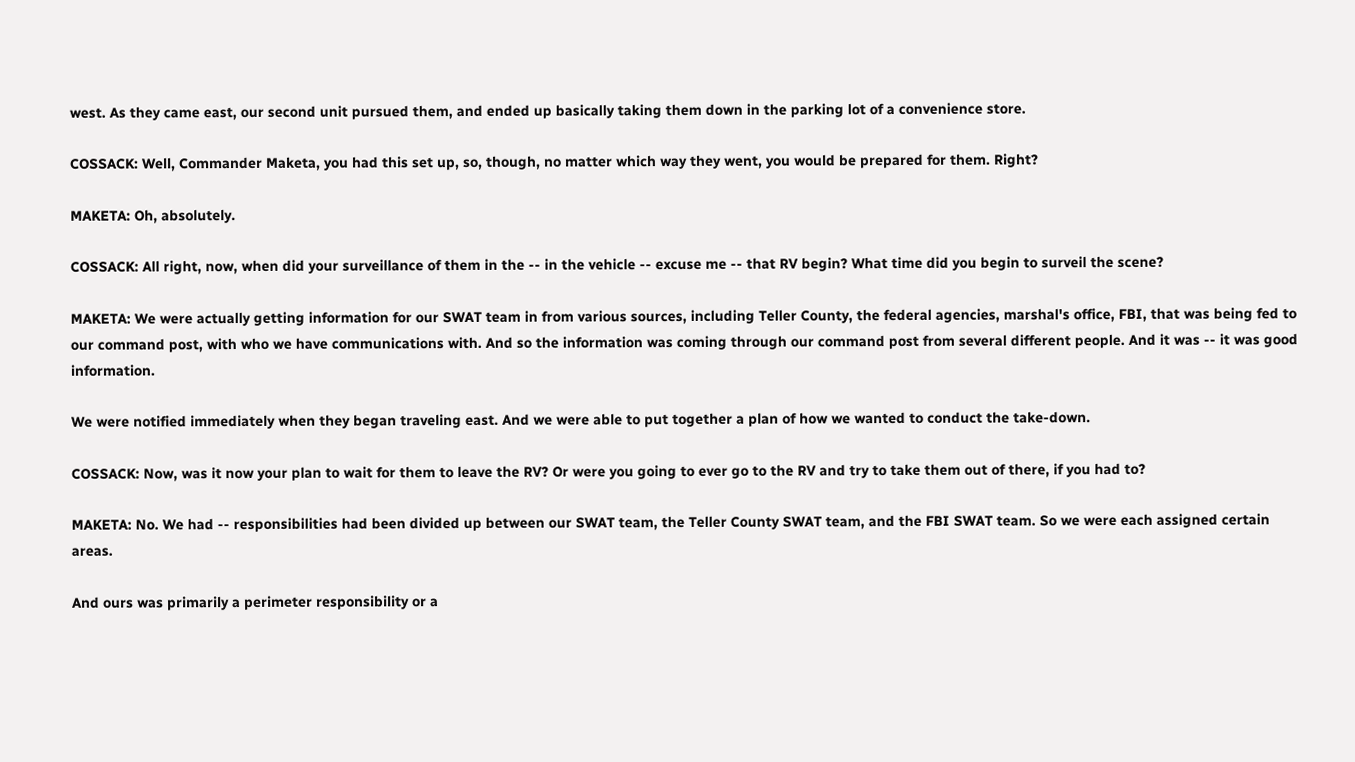west. As they came east, our second unit pursued them, and ended up basically taking them down in the parking lot of a convenience store.

COSSACK: Well, Commander Maketa, you had this set up, so, though, no matter which way they went, you would be prepared for them. Right?

MAKETA: Oh, absolutely.

COSSACK: All right, now, when did your surveillance of them in the -- in the vehicle -- excuse me -- that RV begin? What time did you begin to surveil the scene?

MAKETA: We were actually getting information for our SWAT team in from various sources, including Teller County, the federal agencies, marshal's office, FBI, that was being fed to our command post, with who we have communications with. And so the information was coming through our command post from several different people. And it was -- it was good information.

We were notified immediately when they began traveling east. And we were able to put together a plan of how we wanted to conduct the take-down.

COSSACK: Now, was it now your plan to wait for them to leave the RV? Or were you going to ever go to the RV and try to take them out of there, if you had to?

MAKETA: No. We had -- responsibilities had been divided up between our SWAT team, the Teller County SWAT team, and the FBI SWAT team. So we were each assigned certain areas.

And ours was primarily a perimeter responsibility or a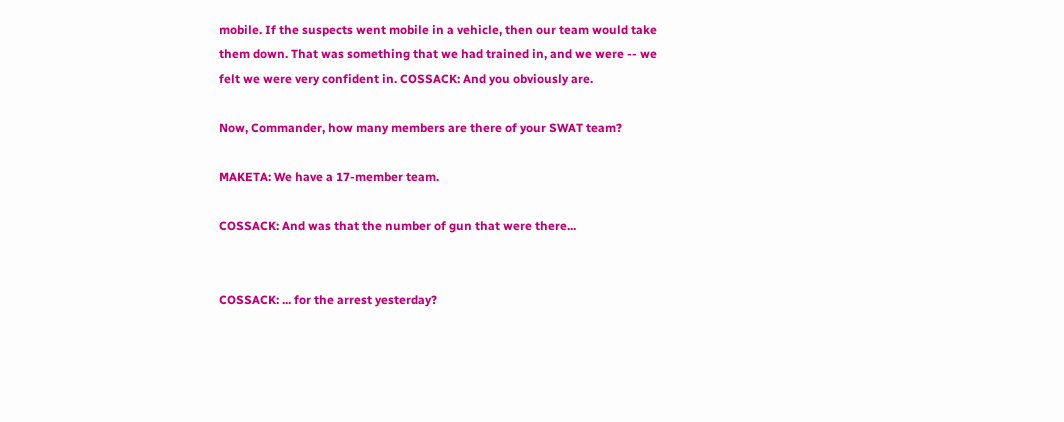mobile. If the suspects went mobile in a vehicle, then our team would take them down. That was something that we had trained in, and we were -- we felt we were very confident in. COSSACK: And you obviously are.

Now, Commander, how many members are there of your SWAT team?

MAKETA: We have a 17-member team.

COSSACK: And was that the number of gun that were there...


COSSACK: ... for the arrest yesterday?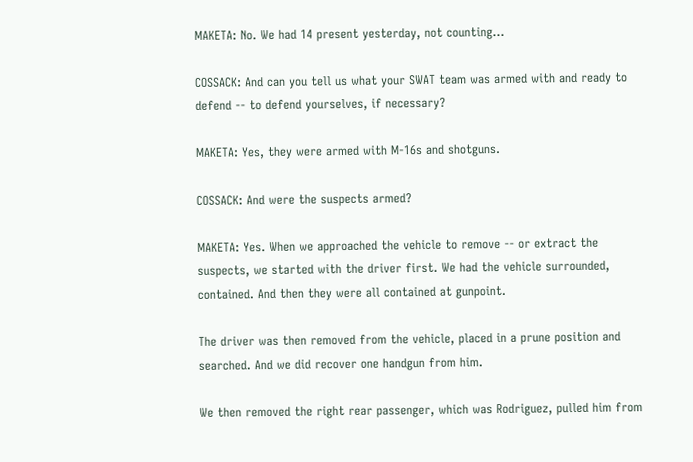MAKETA: No. We had 14 present yesterday, not counting...

COSSACK: And can you tell us what your SWAT team was armed with and ready to defend -- to defend yourselves, if necessary?

MAKETA: Yes, they were armed with M-16s and shotguns.

COSSACK: And were the suspects armed?

MAKETA: Yes. When we approached the vehicle to remove -- or extract the suspects, we started with the driver first. We had the vehicle surrounded, contained. And then they were all contained at gunpoint.

The driver was then removed from the vehicle, placed in a prune position and searched. And we did recover one handgun from him.

We then removed the right rear passenger, which was Rodriguez, pulled him from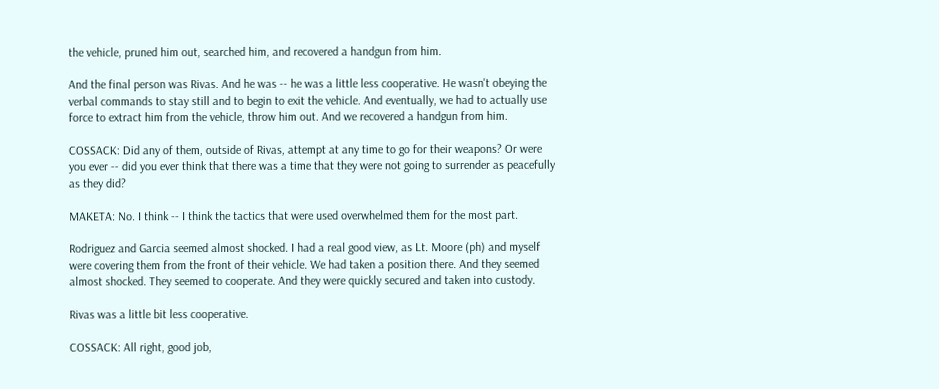the vehicle, pruned him out, searched him, and recovered a handgun from him.

And the final person was Rivas. And he was -- he was a little less cooperative. He wasn't obeying the verbal commands to stay still and to begin to exit the vehicle. And eventually, we had to actually use force to extract him from the vehicle, throw him out. And we recovered a handgun from him.

COSSACK: Did any of them, outside of Rivas, attempt at any time to go for their weapons? Or were you ever -- did you ever think that there was a time that they were not going to surrender as peacefully as they did?

MAKETA: No. I think -- I think the tactics that were used overwhelmed them for the most part.

Rodriguez and Garcia seemed almost shocked. I had a real good view, as Lt. Moore (ph) and myself were covering them from the front of their vehicle. We had taken a position there. And they seemed almost shocked. They seemed to cooperate. And they were quickly secured and taken into custody.

Rivas was a little bit less cooperative.

COSSACK: All right, good job,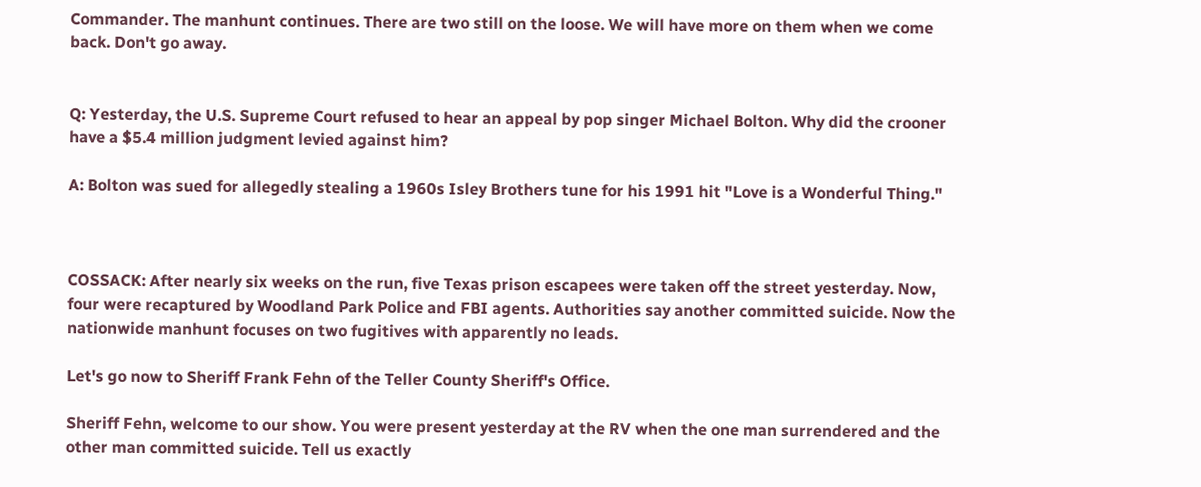Commander. The manhunt continues. There are two still on the loose. We will have more on them when we come back. Don't go away.


Q: Yesterday, the U.S. Supreme Court refused to hear an appeal by pop singer Michael Bolton. Why did the crooner have a $5.4 million judgment levied against him?

A: Bolton was sued for allegedly stealing a 1960s Isley Brothers tune for his 1991 hit "Love is a Wonderful Thing."



COSSACK: After nearly six weeks on the run, five Texas prison escapees were taken off the street yesterday. Now, four were recaptured by Woodland Park Police and FBI agents. Authorities say another committed suicide. Now the nationwide manhunt focuses on two fugitives with apparently no leads.

Let's go now to Sheriff Frank Fehn of the Teller County Sheriff's Office.

Sheriff Fehn, welcome to our show. You were present yesterday at the RV when the one man surrendered and the other man committed suicide. Tell us exactly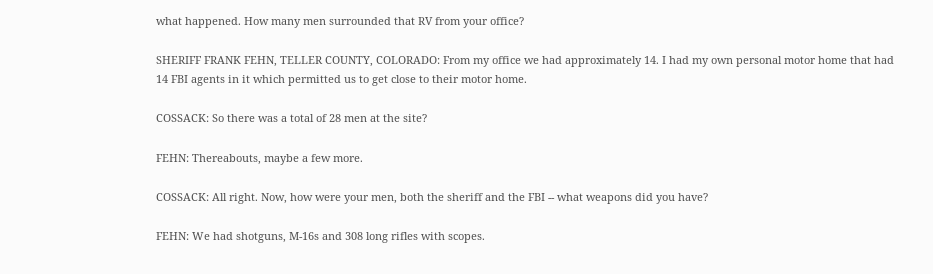what happened. How many men surrounded that RV from your office?

SHERIFF FRANK FEHN, TELLER COUNTY, COLORADO: From my office we had approximately 14. I had my own personal motor home that had 14 FBI agents in it which permitted us to get close to their motor home.

COSSACK: So there was a total of 28 men at the site?

FEHN: Thereabouts, maybe a few more.

COSSACK: All right. Now, how were your men, both the sheriff and the FBI -- what weapons did you have?

FEHN: We had shotguns, M-16s and 308 long rifles with scopes.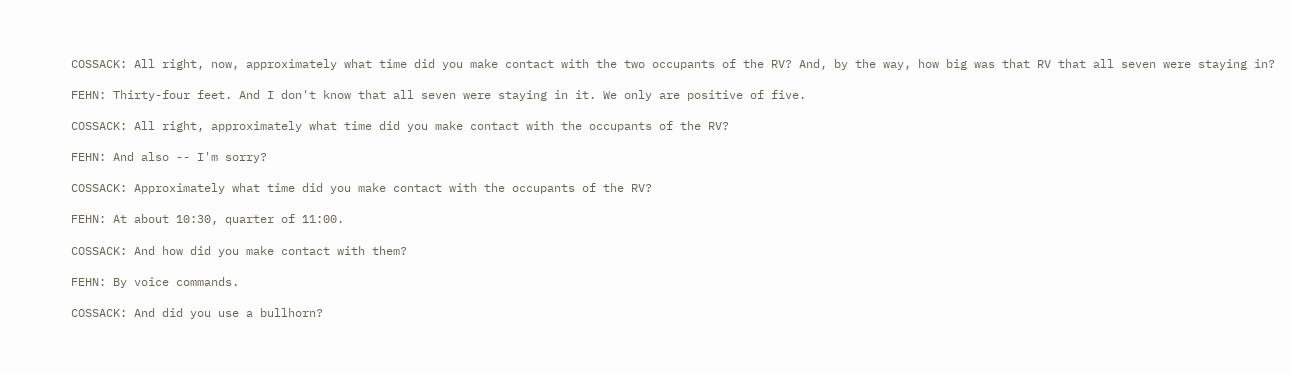COSSACK: All right, now, approximately what time did you make contact with the two occupants of the RV? And, by the way, how big was that RV that all seven were staying in?

FEHN: Thirty-four feet. And I don't know that all seven were staying in it. We only are positive of five.

COSSACK: All right, approximately what time did you make contact with the occupants of the RV?

FEHN: And also -- I'm sorry?

COSSACK: Approximately what time did you make contact with the occupants of the RV?

FEHN: At about 10:30, quarter of 11:00.

COSSACK: And how did you make contact with them?

FEHN: By voice commands.

COSSACK: And did you use a bullhorn?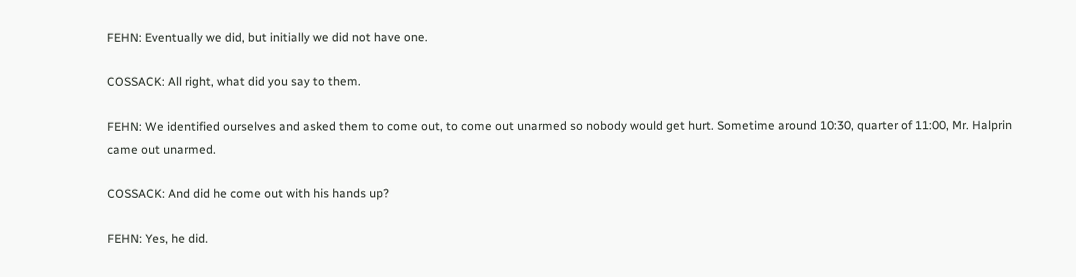FEHN: Eventually we did, but initially we did not have one.

COSSACK: All right, what did you say to them.

FEHN: We identified ourselves and asked them to come out, to come out unarmed so nobody would get hurt. Sometime around 10:30, quarter of 11:00, Mr. Halprin came out unarmed.

COSSACK: And did he come out with his hands up?

FEHN: Yes, he did.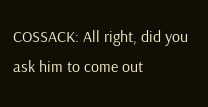COSSACK: All right, did you ask him to come out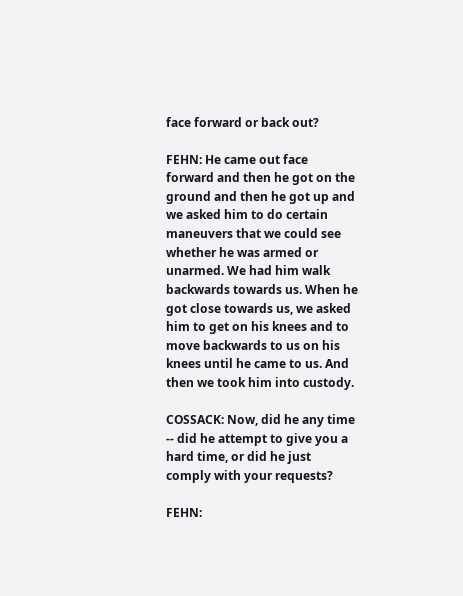face forward or back out?

FEHN: He came out face forward and then he got on the ground and then he got up and we asked him to do certain maneuvers that we could see whether he was armed or unarmed. We had him walk backwards towards us. When he got close towards us, we asked him to get on his knees and to move backwards to us on his knees until he came to us. And then we took him into custody.

COSSACK: Now, did he any time -- did he attempt to give you a hard time, or did he just comply with your requests?

FEHN: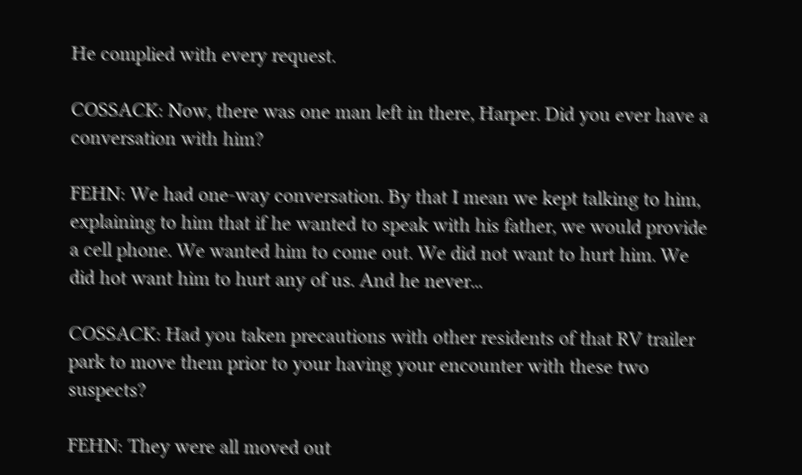He complied with every request.

COSSACK: Now, there was one man left in there, Harper. Did you ever have a conversation with him?

FEHN: We had one-way conversation. By that I mean we kept talking to him, explaining to him that if he wanted to speak with his father, we would provide a cell phone. We wanted him to come out. We did not want to hurt him. We did hot want him to hurt any of us. And he never...

COSSACK: Had you taken precautions with other residents of that RV trailer park to move them prior to your having your encounter with these two suspects?

FEHN: They were all moved out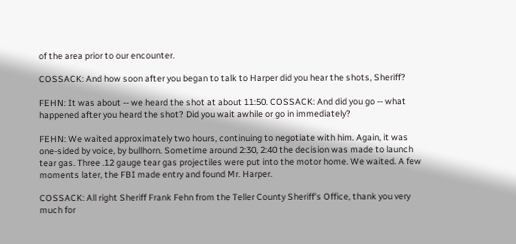of the area prior to our encounter.

COSSACK: And how soon after you began to talk to Harper did you hear the shots, Sheriff?

FEHN: It was about -- we heard the shot at about 11:50. COSSACK: And did you go -- what happened after you heard the shot? Did you wait awhile or go in immediately?

FEHN: We waited approximately two hours, continuing to negotiate with him. Again, it was one-sided by voice, by bullhorn. Sometime around 2:30, 2:40 the decision was made to launch tear gas. Three .12 gauge tear gas projectiles were put into the motor home. We waited. A few moments later, the FBI made entry and found Mr. Harper.

COSSACK: All right Sheriff Frank Fehn from the Teller County Sheriff's Office, thank you very much for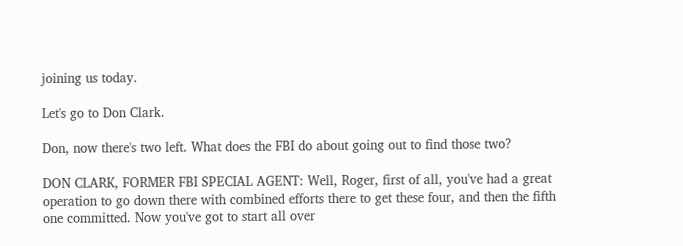joining us today.

Let's go to Don Clark.

Don, now there's two left. What does the FBI do about going out to find those two?

DON CLARK, FORMER FBI SPECIAL AGENT: Well, Roger, first of all, you've had a great operation to go down there with combined efforts there to get these four, and then the fifth one committed. Now you've got to start all over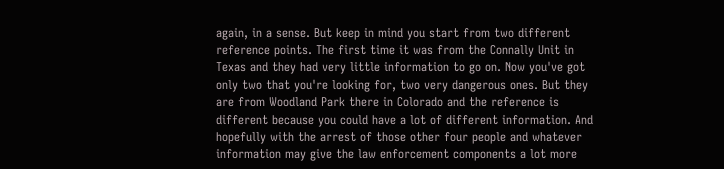again, in a sense. But keep in mind you start from two different reference points. The first time it was from the Connally Unit in Texas and they had very little information to go on. Now you've got only two that you're looking for, two very dangerous ones. But they are from Woodland Park there in Colorado and the reference is different because you could have a lot of different information. And hopefully with the arrest of those other four people and whatever information may give the law enforcement components a lot more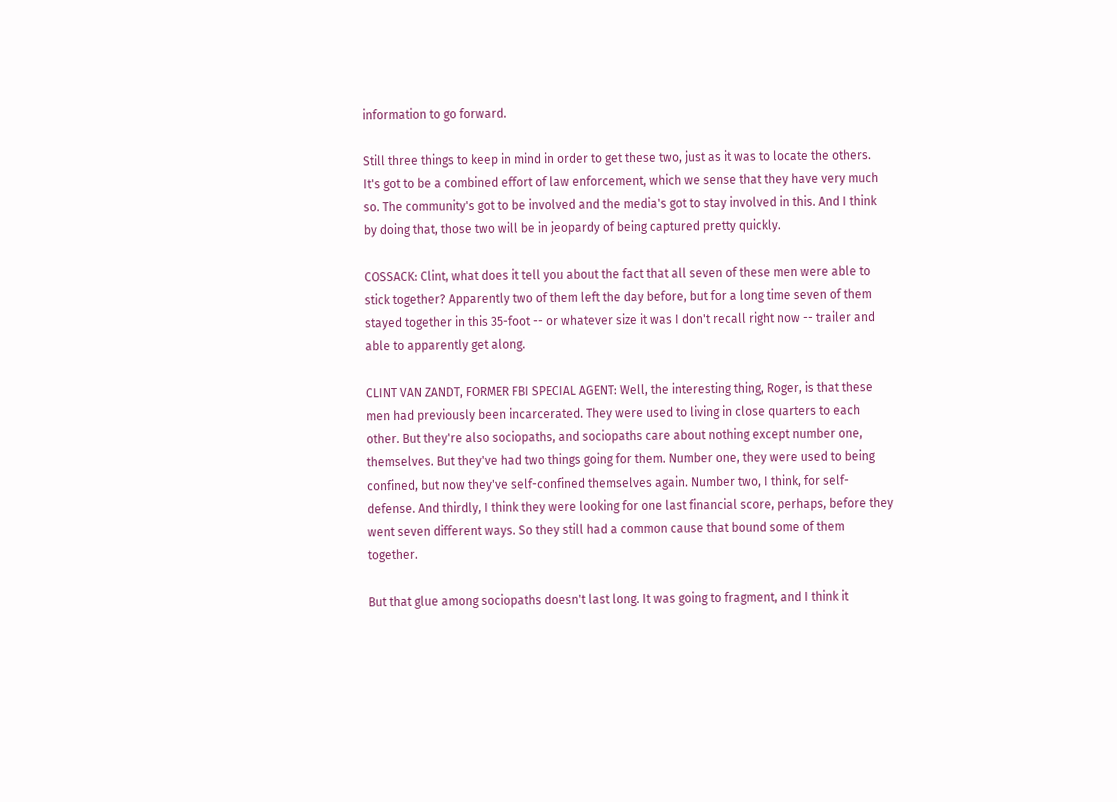information to go forward.

Still three things to keep in mind in order to get these two, just as it was to locate the others. It's got to be a combined effort of law enforcement, which we sense that they have very much so. The community's got to be involved and the media's got to stay involved in this. And I think by doing that, those two will be in jeopardy of being captured pretty quickly.

COSSACK: Clint, what does it tell you about the fact that all seven of these men were able to stick together? Apparently two of them left the day before, but for a long time seven of them stayed together in this 35-foot -- or whatever size it was I don't recall right now -- trailer and able to apparently get along.

CLINT VAN ZANDT, FORMER FBI SPECIAL AGENT: Well, the interesting thing, Roger, is that these men had previously been incarcerated. They were used to living in close quarters to each other. But they're also sociopaths, and sociopaths care about nothing except number one, themselves. But they've had two things going for them. Number one, they were used to being confined, but now they've self-confined themselves again. Number two, I think, for self-defense. And thirdly, I think they were looking for one last financial score, perhaps, before they went seven different ways. So they still had a common cause that bound some of them together.

But that glue among sociopaths doesn't last long. It was going to fragment, and I think it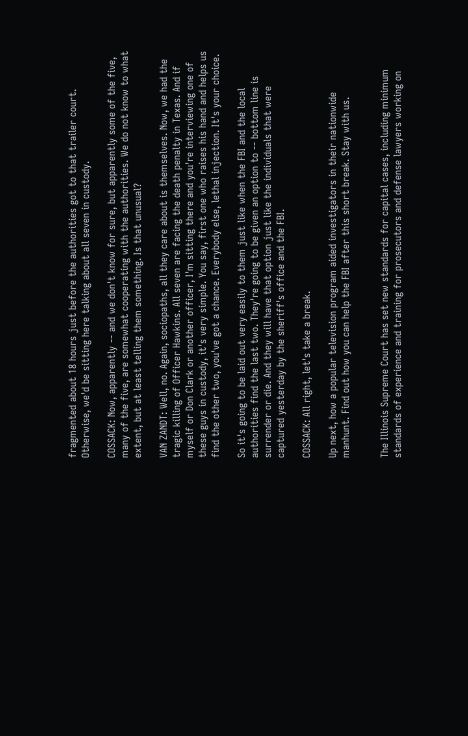fragmented about 18 hours just before the authorities got to that trailer court. Otherwise, we'd be sitting here talking about all seven in custody.

COSSACK: Now, apparently -- and we don't know for sure, but apparently some of the five, many of the five, are somewhat cooperating with the authorities. We do not know to what extent, but at least telling them something. Is that unusual?

VAN ZANDT: Well, no. Again, sociopaths, all they care about is themselves. Now, we had the tragic killing of Officer Hawkins. All seven are facing the death penalty in Texas. And if myself or Don Clark or another officer, I'm sitting there and you're interviewing one of these guys in custody, it's very simple. You say, first one who raises his hand and helps us find the other two, you've got a chance. Everybody else, lethal injection. It's your choice.

So it's going to be laid out very easily to them just like when the FBI and the local authorities find the last two. They're going to be given an option to -- bottom line is surrender or die. And they will have that option just like the individuals that were captured yesterday by the sheriff's office and the FBI.

COSSACK: All right, let's take a break.

Up next, how a popular television program aided investigators in their nationwide manhunt. Find out how you can help the FBI after this short break. Stay with us.


The Illinois Supreme Court has set new standards for capital cases, including minimum standards of experience and training for prosecutors and defense lawyers working on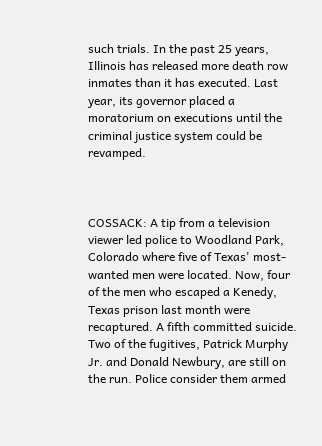such trials. In the past 25 years, Illinois has released more death row inmates than it has executed. Last year, its governor placed a moratorium on executions until the criminal justice system could be revamped.



COSSACK: A tip from a television viewer led police to Woodland Park, Colorado where five of Texas' most-wanted men were located. Now, four of the men who escaped a Kenedy, Texas prison last month were recaptured. A fifth committed suicide. Two of the fugitives, Patrick Murphy Jr. and Donald Newbury, are still on the run. Police consider them armed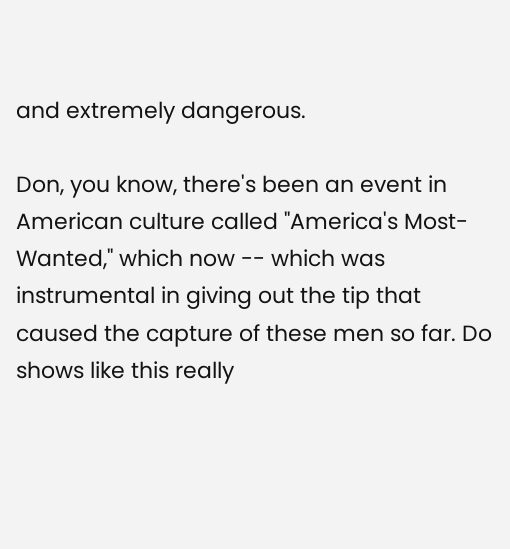and extremely dangerous.

Don, you know, there's been an event in American culture called "America's Most-Wanted," which now -- which was instrumental in giving out the tip that caused the capture of these men so far. Do shows like this really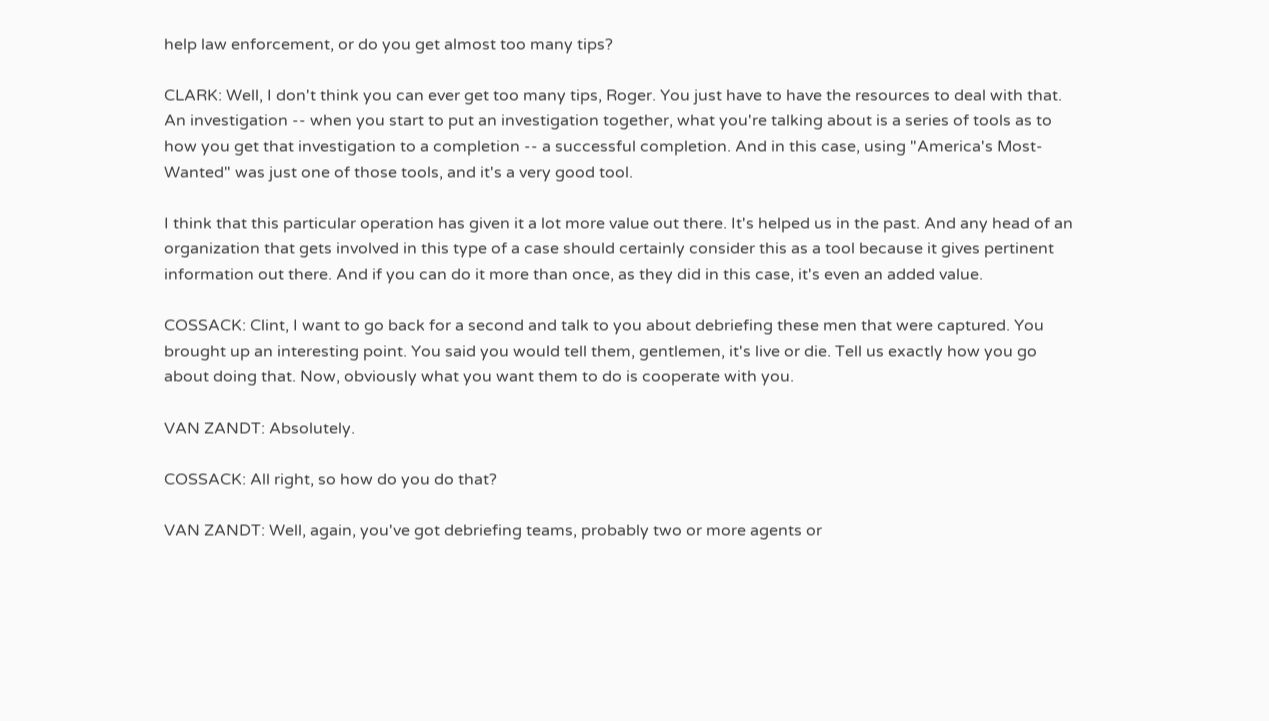help law enforcement, or do you get almost too many tips?

CLARK: Well, I don't think you can ever get too many tips, Roger. You just have to have the resources to deal with that. An investigation -- when you start to put an investigation together, what you're talking about is a series of tools as to how you get that investigation to a completion -- a successful completion. And in this case, using "America's Most-Wanted" was just one of those tools, and it's a very good tool.

I think that this particular operation has given it a lot more value out there. It's helped us in the past. And any head of an organization that gets involved in this type of a case should certainly consider this as a tool because it gives pertinent information out there. And if you can do it more than once, as they did in this case, it's even an added value.

COSSACK: Clint, I want to go back for a second and talk to you about debriefing these men that were captured. You brought up an interesting point. You said you would tell them, gentlemen, it's live or die. Tell us exactly how you go about doing that. Now, obviously what you want them to do is cooperate with you.

VAN ZANDT: Absolutely.

COSSACK: All right, so how do you do that?

VAN ZANDT: Well, again, you've got debriefing teams, probably two or more agents or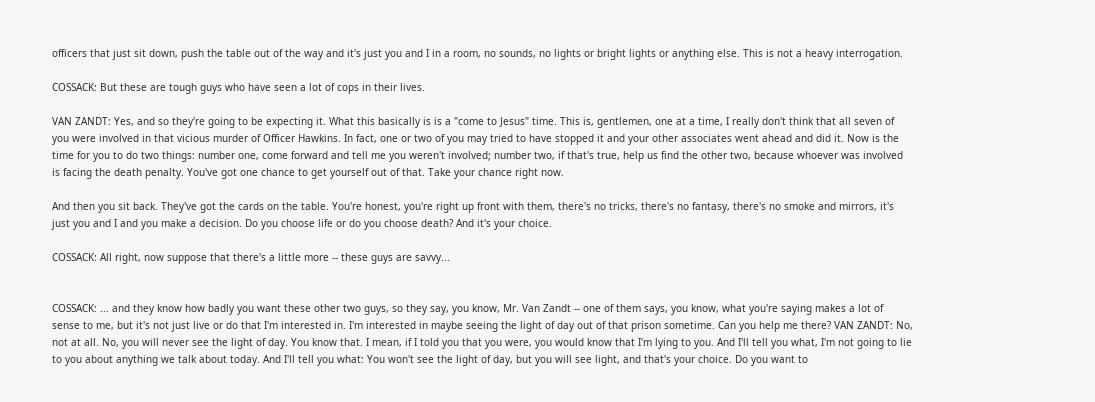officers that just sit down, push the table out of the way and it's just you and I in a room, no sounds, no lights or bright lights or anything else. This is not a heavy interrogation.

COSSACK: But these are tough guys who have seen a lot of cops in their lives.

VAN ZANDT: Yes, and so they're going to be expecting it. What this basically is is a "come to Jesus" time. This is, gentlemen, one at a time, I really don't think that all seven of you were involved in that vicious murder of Officer Hawkins. In fact, one or two of you may tried to have stopped it and your other associates went ahead and did it. Now is the time for you to do two things: number one, come forward and tell me you weren't involved; number two, if that's true, help us find the other two, because whoever was involved is facing the death penalty. You've got one chance to get yourself out of that. Take your chance right now.

And then you sit back. They've got the cards on the table. You're honest, you're right up front with them, there's no tricks, there's no fantasy, there's no smoke and mirrors, it's just you and I and you make a decision. Do you choose life or do you choose death? And it's your choice.

COSSACK: All right, now suppose that there's a little more -- these guys are savvy...


COSSACK: ... and they know how badly you want these other two guys, so they say, you know, Mr. Van Zandt -- one of them says, you know, what you're saying makes a lot of sense to me, but it's not just live or do that I'm interested in. I'm interested in maybe seeing the light of day out of that prison sometime. Can you help me there? VAN ZANDT: No, not at all. No, you will never see the light of day. You know that. I mean, if I told you that you were, you would know that I'm lying to you. And I'll tell you what, I'm not going to lie to you about anything we talk about today. And I'll tell you what: You won't see the light of day, but you will see light, and that's your choice. Do you want to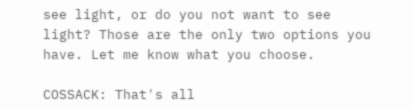see light, or do you not want to see light? Those are the only two options you have. Let me know what you choose.

COSSACK: That's all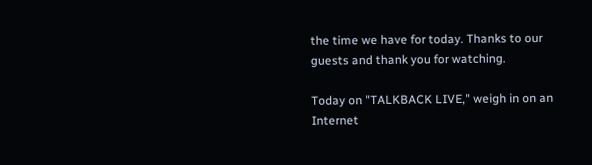the time we have for today. Thanks to our guests and thank you for watching.

Today on "TALKBACK LIVE," weigh in on an Internet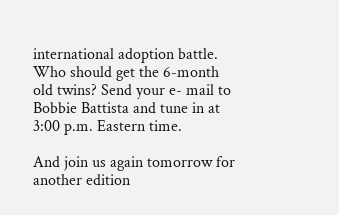international adoption battle. Who should get the 6-month old twins? Send your e- mail to Bobbie Battista and tune in at 3:00 p.m. Eastern time.

And join us again tomorrow for another edition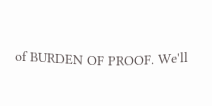of BURDEN OF PROOF. We'll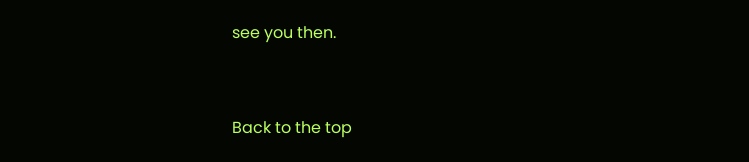see you then.



Back to the top